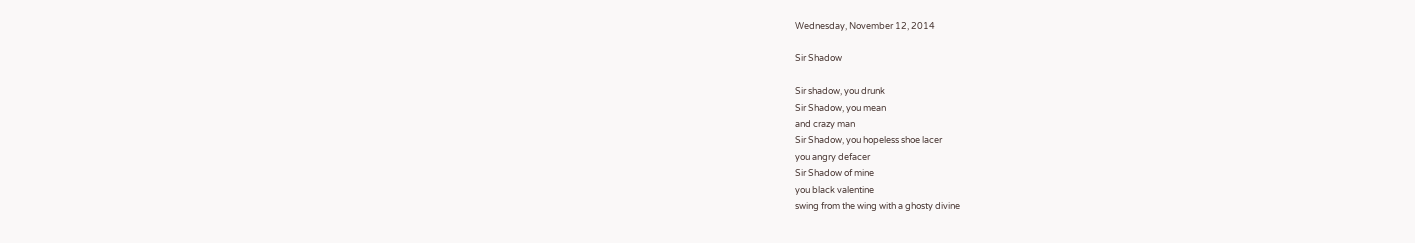Wednesday, November 12, 2014

Sir Shadow

Sir shadow, you drunk
Sir Shadow, you mean
and crazy man
Sir Shadow, you hopeless shoe lacer
you angry defacer
Sir Shadow of mine
you black valentine
swing from the wing with a ghosty divine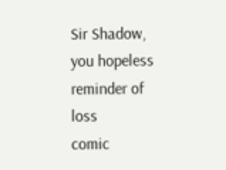Sir Shadow, you hopeless
reminder of loss
comic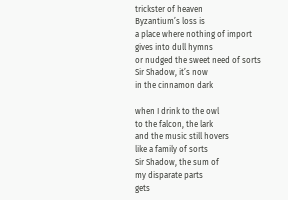trickster of heaven
Byzantium’s loss is
a place where nothing of import
gives into dull hymns
or nudged the sweet need of sorts
Sir Shadow, it’s now
in the cinnamon dark

when I drink to the owl
to the falcon, the lark
and the music still hovers
like a family of sorts
Sir Shadow, the sum of
my disparate parts
gets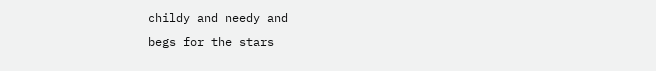childy and needy and
begs for the stars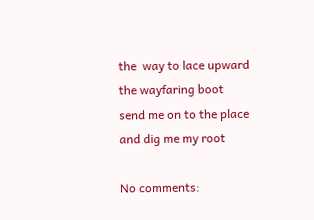the  way to lace upward
the wayfaring boot
send me on to the place
and dig me my root

No comments: